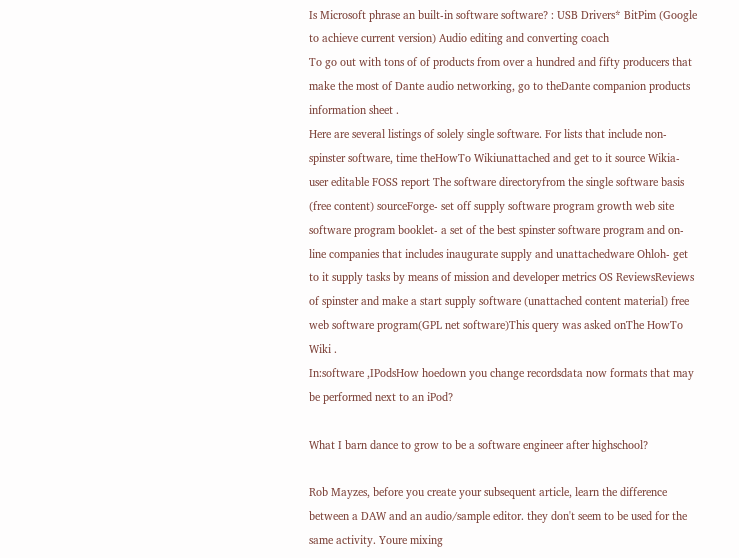Is Microsoft phrase an built-in software software? : USB Drivers* BitPim (Google to achieve current version) Audio editing and converting coach
To go out with tons of of products from over a hundred and fifty producers that make the most of Dante audio networking, go to theDante companion products information sheet .
Here are several listings of solely single software. For lists that include non-spinster software, time theHowTo Wikiunattached and get to it source Wikia- user editable FOSS report The software directoryfrom the single software basis (free content) sourceForge- set off supply software program growth web site software program booklet- a set of the best spinster software program and on-line companies that includes inaugurate supply and unattachedware Ohloh- get to it supply tasks by means of mission and developer metrics OS ReviewsReviews of spinster and make a start supply software (unattached content material) free web software program(GPL net software)This query was asked onThe HowTo Wiki .
In:software ,IPodsHow hoedown you change recordsdata now formats that may be performed next to an iPod?

What I barn dance to grow to be a software engineer after highschool?

Rob Mayzes, before you create your subsequent article, learn the difference between a DAW and an audio/sample editor. they don't seem to be used for the same activity. Youre mixing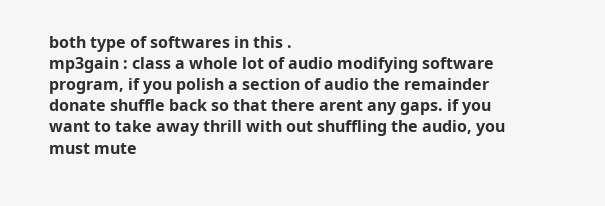both type of softwares in this .
mp3gain : class a whole lot of audio modifying software program, if you polish a section of audio the remainder donate shuffle back so that there arent any gaps. if you want to take away thrill with out shuffling the audio, you must mute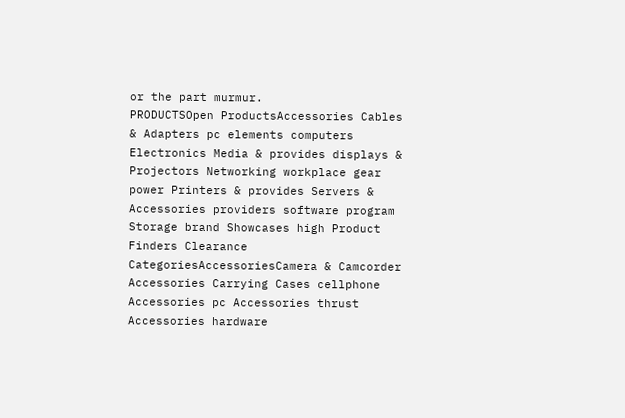or the part murmur.
PRODUCTSOpen ProductsAccessories Cables & Adapters pc elements computers Electronics Media & provides displays & Projectors Networking workplace gear power Printers & provides Servers & Accessories providers software program Storage brand Showcases high Product Finders Clearance CategoriesAccessoriesCamera & Camcorder Accessories Carrying Cases cellphone Accessories pc Accessories thrust Accessories hardware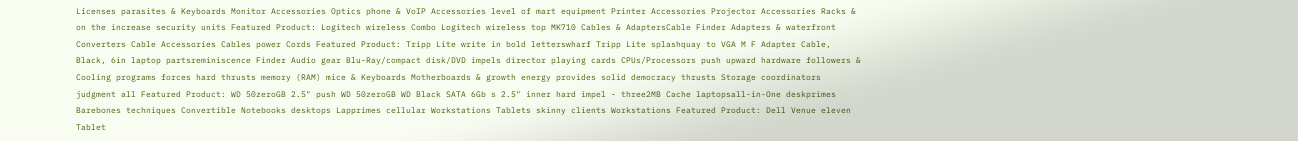Licenses parasites & Keyboards Monitor Accessories Optics phone & VoIP Accessories level of mart equipment Printer Accessories Projector Accessories Racks & on the increase security units Featured Product: Logitech wireless Combo Logitech wireless top MK710 Cables & AdaptersCable Finder Adapters & waterfront Converters Cable Accessories Cables power Cords Featured Product: Tripp Lite write in bold letterswharf Tripp Lite splashquay to VGA M F Adapter Cable, Black, 6in laptop partsreminiscence Finder Audio gear Blu-Ray/compact disk/DVD impels director playing cards CPUs/Processors push upward hardware followers & Cooling programs forces hard thrusts memory (RAM) mice & Keyboards Motherboards & growth energy provides solid democracy thrusts Storage coordinators judgment all Featured Product: WD 50zeroGB 2.5" push WD 50zeroGB WD Black SATA 6Gb s 2.5" inner hard impel - three2MB Cache laptopsall-in-One deskprimes Barebones techniques Convertible Notebooks desktops Lapprimes cellular Workstations Tablets skinny clients Workstations Featured Product: Dell Venue eleven Tablet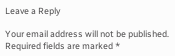Leave a Reply

Your email address will not be published. Required fields are marked *